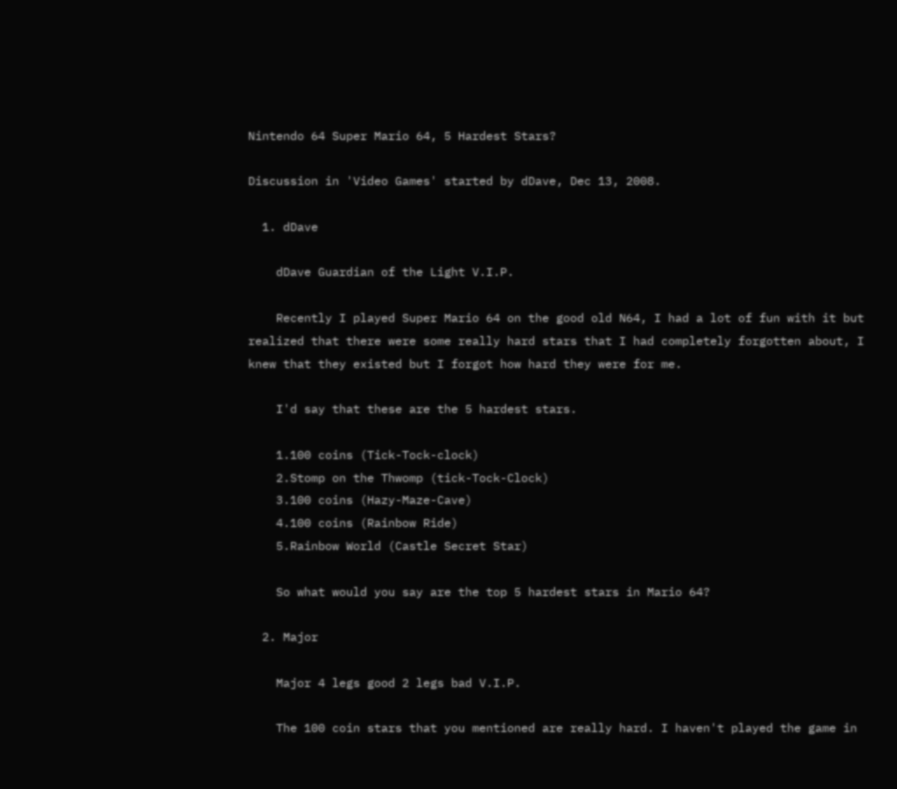Nintendo 64 Super Mario 64, 5 Hardest Stars?

Discussion in 'Video Games' started by dDave, Dec 13, 2008.

  1. dDave

    dDave Guardian of the Light V.I.P.

    Recently I played Super Mario 64 on the good old N64, I had a lot of fun with it but realized that there were some really hard stars that I had completely forgotten about, I knew that they existed but I forgot how hard they were for me.

    I'd say that these are the 5 hardest stars.

    1.100 coins (Tick-Tock-clock)
    2.Stomp on the Thwomp (tick-Tock-Clock)
    3.100 coins (Hazy-Maze-Cave)
    4.100 coins (Rainbow Ride)
    5.Rainbow World (Castle Secret Star)

    So what would you say are the top 5 hardest stars in Mario 64?

  2. Major

    Major 4 legs good 2 legs bad V.I.P.

    The 100 coin stars that you mentioned are really hard. I haven't played the game in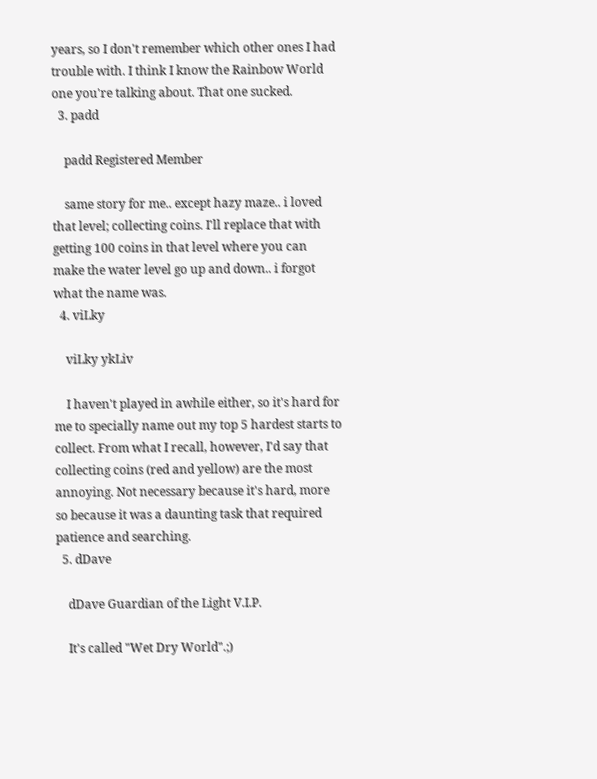years, so I don't remember which other ones I had trouble with. I think I know the Rainbow World one you're talking about. That one sucked.
  3. padd

    padd Registered Member

    same story for me.. except hazy maze.. i loved that level; collecting coins. I'll replace that with getting 100 coins in that level where you can make the water level go up and down.. i forgot what the name was.
  4. viLky

    viLky ykLiv

    I haven't played in awhile either, so it's hard for me to specially name out my top 5 hardest starts to collect. From what I recall, however, I'd say that collecting coins (red and yellow) are the most annoying. Not necessary because it's hard, more so because it was a daunting task that required patience and searching.
  5. dDave

    dDave Guardian of the Light V.I.P.

    It's called "Wet Dry World".;)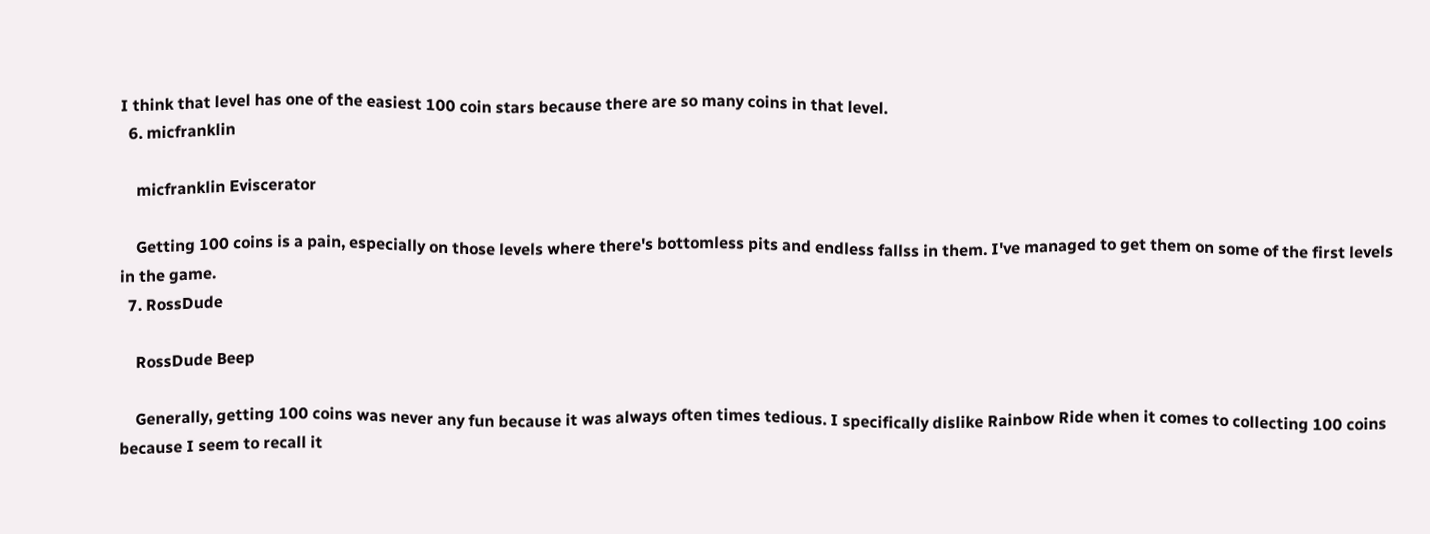I think that level has one of the easiest 100 coin stars because there are so many coins in that level.
  6. micfranklin

    micfranklin Eviscerator

    Getting 100 coins is a pain, especially on those levels where there's bottomless pits and endless fallss in them. I've managed to get them on some of the first levels in the game.
  7. RossDude

    RossDude Beep

    Generally, getting 100 coins was never any fun because it was always often times tedious. I specifically dislike Rainbow Ride when it comes to collecting 100 coins because I seem to recall it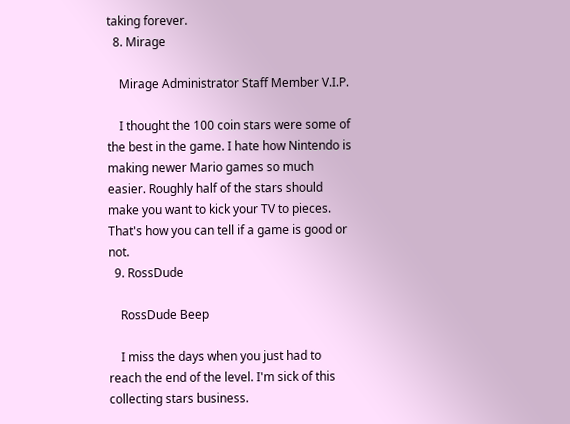taking forever.
  8. Mirage

    Mirage Administrator Staff Member V.I.P.

    I thought the 100 coin stars were some of the best in the game. I hate how Nintendo is making newer Mario games so much easier. Roughly half of the stars should make you want to kick your TV to pieces. That's how you can tell if a game is good or not.
  9. RossDude

    RossDude Beep

    I miss the days when you just had to reach the end of the level. I'm sick of this collecting stars business.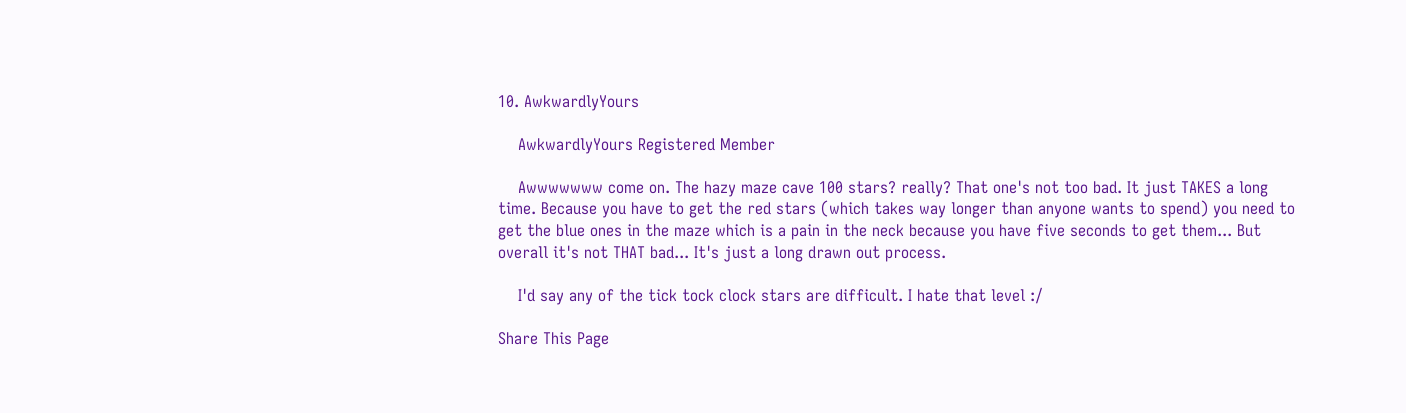10. AwkwardlyYours

    AwkwardlyYours Registered Member

    Awwwwwww come on. The hazy maze cave 100 stars? really? That one's not too bad. It just TAKES a long time. Because you have to get the red stars (which takes way longer than anyone wants to spend) you need to get the blue ones in the maze which is a pain in the neck because you have five seconds to get them... But overall it's not THAT bad... It's just a long drawn out process.

    I'd say any of the tick tock clock stars are difficult. I hate that level :/

Share This Page